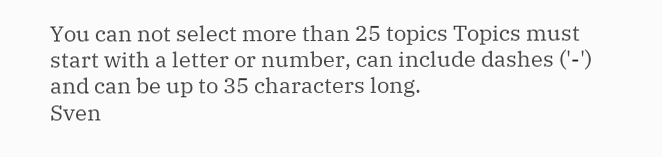You can not select more than 25 topics Topics must start with a letter or number, can include dashes ('-') and can be up to 35 characters long.
Sven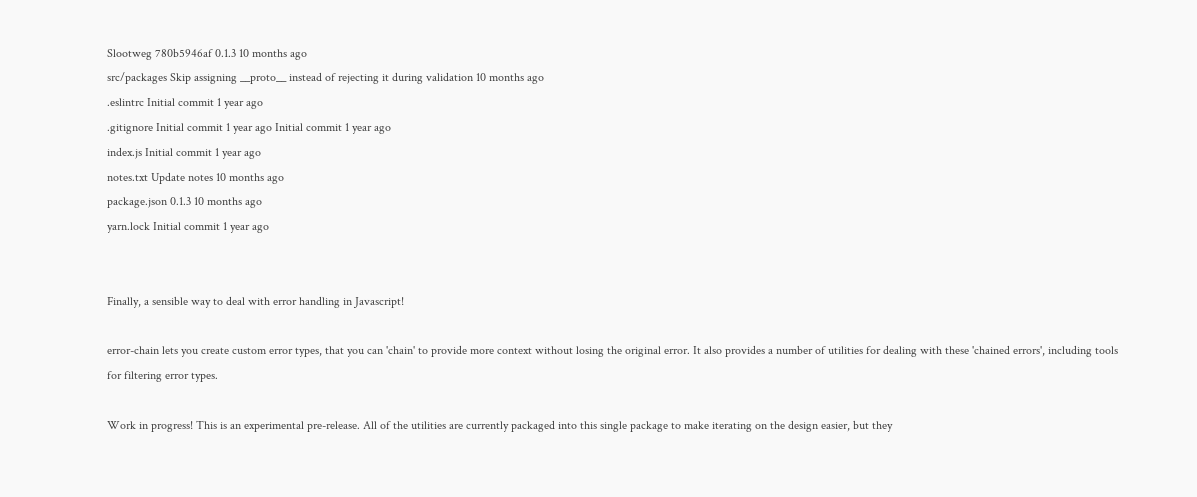Slootweg 780b5946af 0.1.3 10 months ago
src/packages Skip assigning __proto__ instead of rejecting it during validation 10 months ago
.eslintrc Initial commit 1 year ago
.gitignore Initial commit 1 year ago Initial commit 1 year ago
index.js Initial commit 1 year ago
notes.txt Update notes 10 months ago
package.json 0.1.3 10 months ago
yarn.lock Initial commit 1 year ago


Finally, a sensible way to deal with error handling in Javascript!

error-chain lets you create custom error types, that you can 'chain' to provide more context without losing the original error. It also provides a number of utilities for dealing with these 'chained errors', including tools for filtering error types.

Work in progress! This is an experimental pre-release. All of the utilities are currently packaged into this single package to make iterating on the design easier, but they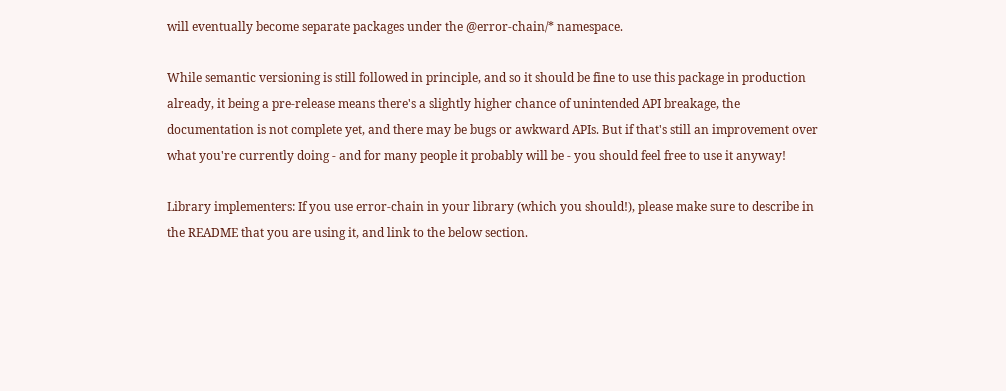will eventually become separate packages under the @error-chain/* namespace.

While semantic versioning is still followed in principle, and so it should be fine to use this package in production already, it being a pre-release means there's a slightly higher chance of unintended API breakage, the documentation is not complete yet, and there may be bugs or awkward APIs. But if that's still an improvement over what you're currently doing - and for many people it probably will be - you should feel free to use it anyway!

Library implementers: If you use error-chain in your library (which you should!), please make sure to describe in the README that you are using it, and link to the below section.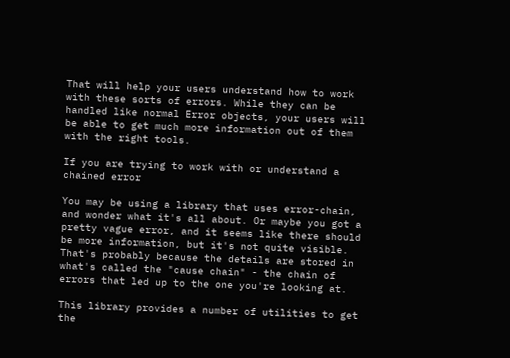That will help your users understand how to work with these sorts of errors. While they can be handled like normal Error objects, your users will be able to get much more information out of them with the right tools.

If you are trying to work with or understand a chained error

You may be using a library that uses error-chain, and wonder what it's all about. Or maybe you got a pretty vague error, and it seems like there should be more information, but it's not quite visible. That's probably because the details are stored in what's called the "cause chain" - the chain of errors that led up to the one you're looking at.

This library provides a number of utilities to get the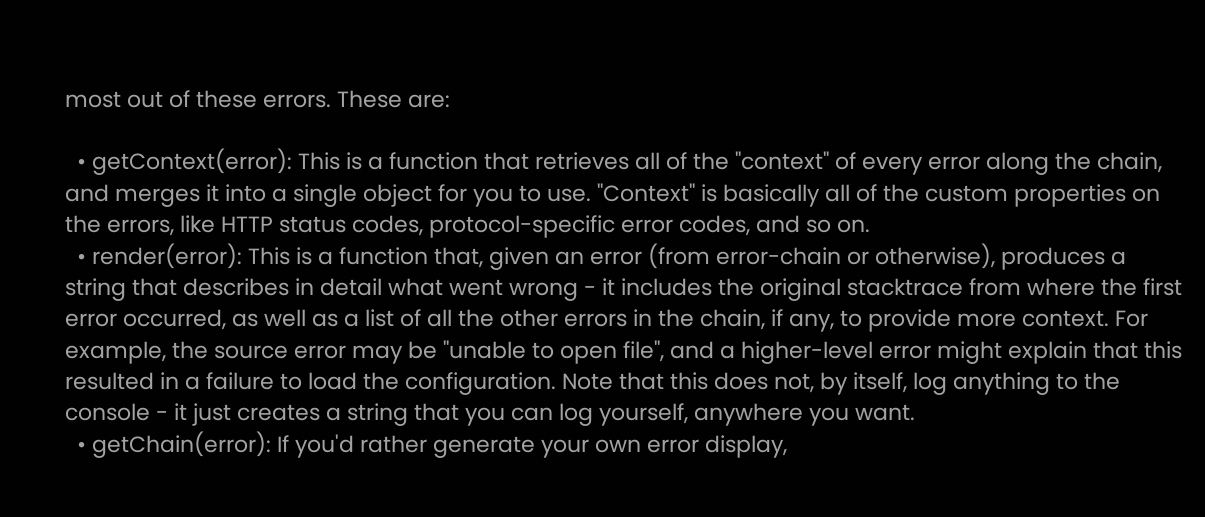most out of these errors. These are:

  • getContext(error): This is a function that retrieves all of the "context" of every error along the chain, and merges it into a single object for you to use. "Context" is basically all of the custom properties on the errors, like HTTP status codes, protocol-specific error codes, and so on.
  • render(error): This is a function that, given an error (from error-chain or otherwise), produces a string that describes in detail what went wrong - it includes the original stacktrace from where the first error occurred, as well as a list of all the other errors in the chain, if any, to provide more context. For example, the source error may be "unable to open file", and a higher-level error might explain that this resulted in a failure to load the configuration. Note that this does not, by itself, log anything to the console - it just creates a string that you can log yourself, anywhere you want.
  • getChain(error): If you'd rather generate your own error display,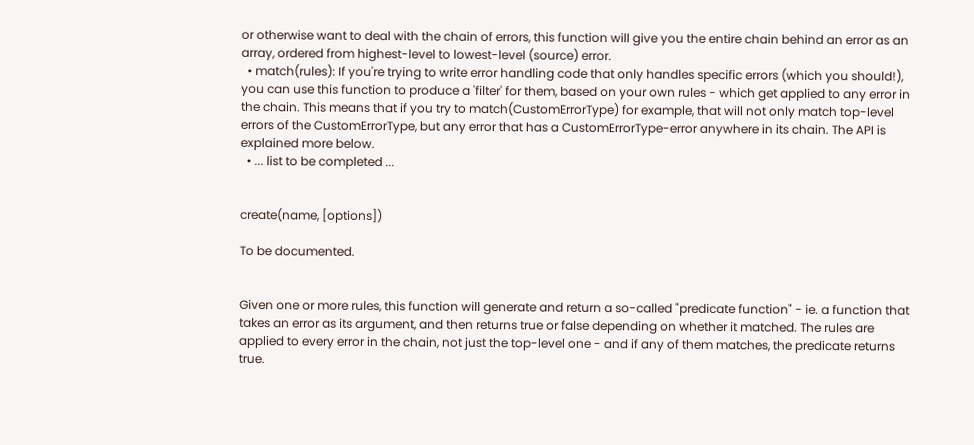or otherwise want to deal with the chain of errors, this function will give you the entire chain behind an error as an array, ordered from highest-level to lowest-level (source) error.
  • match(rules): If you're trying to write error handling code that only handles specific errors (which you should!), you can use this function to produce a 'filter' for them, based on your own rules - which get applied to any error in the chain. This means that if you try to match(CustomErrorType) for example, that will not only match top-level errors of the CustomErrorType, but any error that has a CustomErrorType-error anywhere in its chain. The API is explained more below.
  • ... list to be completed ...


create(name, [options])

To be documented.


Given one or more rules, this function will generate and return a so-called "predicate function" - ie. a function that takes an error as its argument, and then returns true or false depending on whether it matched. The rules are applied to every error in the chain, not just the top-level one - and if any of them matches, the predicate returns true.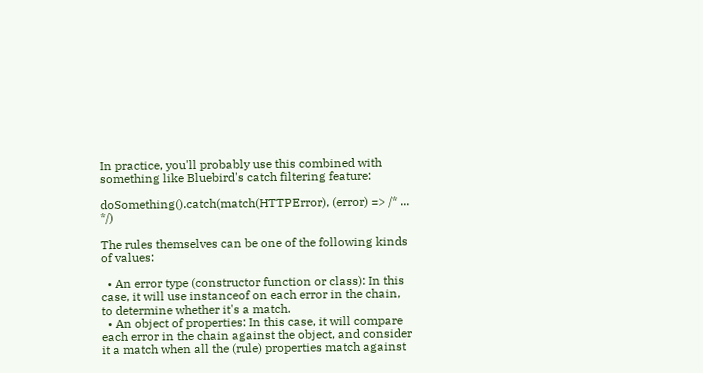In practice, you'll probably use this combined with something like Bluebird's catch filtering feature:

doSomething().catch(match(HTTPError), (error) => /* ... */)

The rules themselves can be one of the following kinds of values:

  • An error type (constructor function or class): In this case, it will use instanceof on each error in the chain, to determine whether it's a match.
  • An object of properties: In this case, it will compare each error in the chain against the object, and consider it a match when all the (rule) properties match against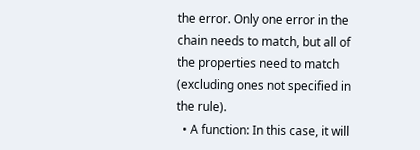the error. Only one error in the chain needs to match, but all of the properties need to match (excluding ones not specified in the rule).
  • A function: In this case, it will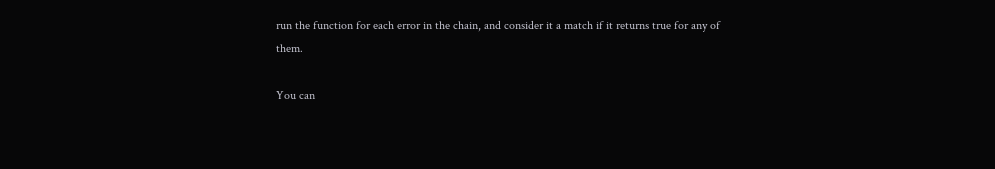run the function for each error in the chain, and consider it a match if it returns true for any of them.

You can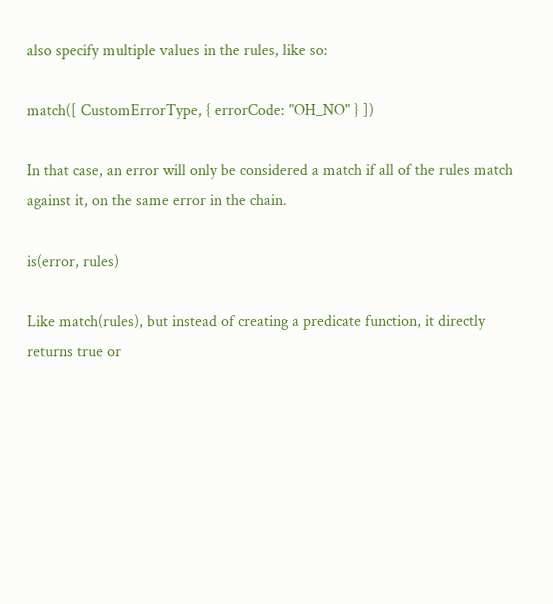also specify multiple values in the rules, like so:

match([ CustomErrorType, { errorCode: "OH_NO" } ])

In that case, an error will only be considered a match if all of the rules match against it, on the same error in the chain.

is(error, rules)

Like match(rules), but instead of creating a predicate function, it directly returns true or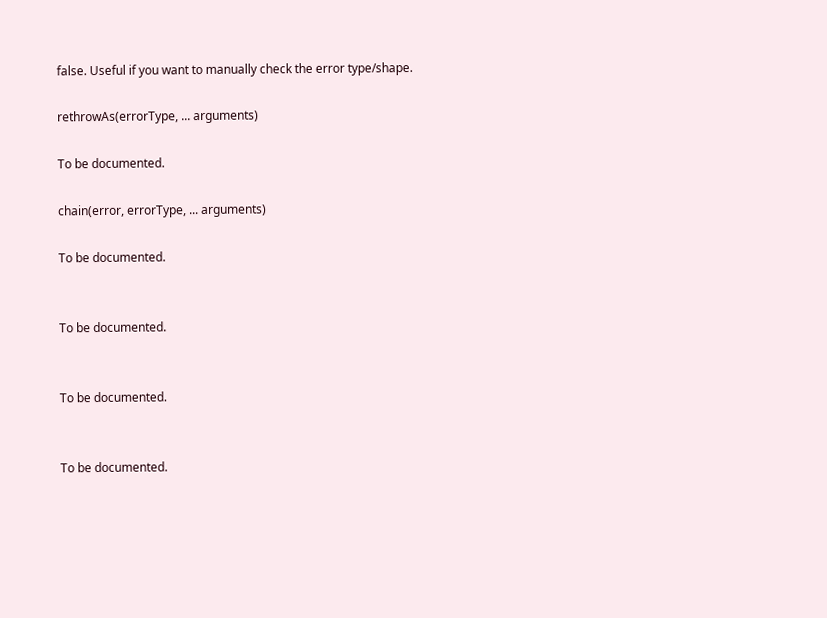false. Useful if you want to manually check the error type/shape.

rethrowAs(errorType, ... arguments)

To be documented.

chain(error, errorType, ... arguments)

To be documented.


To be documented.


To be documented.


To be documented.